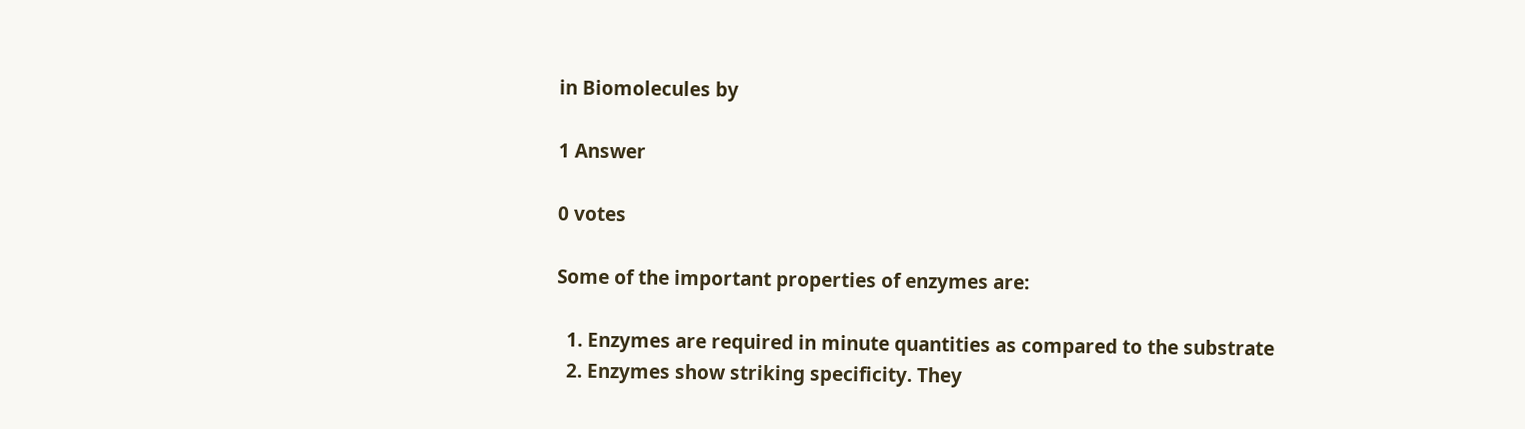in Biomolecules by

1 Answer

0 votes

Some of the important properties of enzymes are:

  1. Enzymes are required in minute quantities as compared to the substrate
  2. Enzymes show striking specificity. They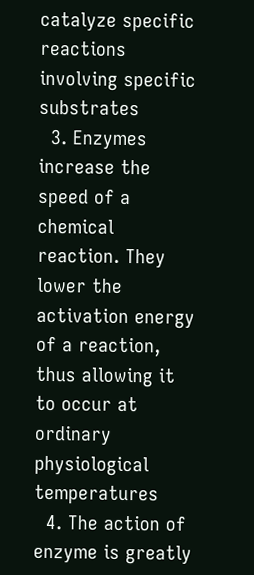catalyze specific reactions involving specific substrates
  3. Enzymes increase the speed of a chemical reaction. They lower the activation energy of a reaction, thus allowing it to occur at ordinary physiological temperatures
  4. The action of enzyme is greatly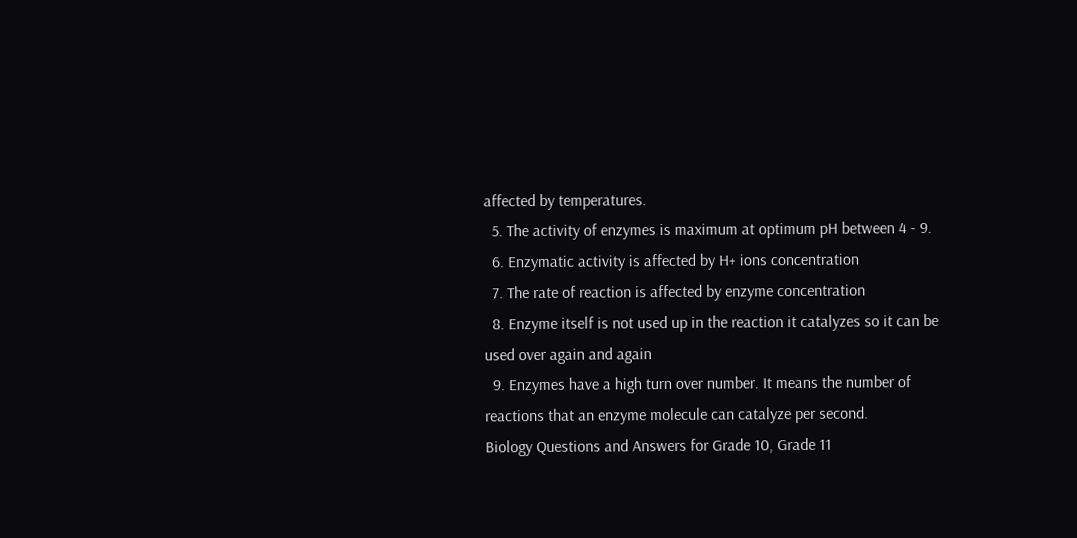affected by temperatures.
  5. The activity of enzymes is maximum at optimum pH between 4 - 9.
  6. Enzymatic activity is affected by H+ ions concentration
  7. The rate of reaction is affected by enzyme concentration
  8. Enzyme itself is not used up in the reaction it catalyzes so it can be used over again and again
  9. Enzymes have a high turn over number. It means the number of reactions that an enzyme molecule can catalyze per second.
Biology Questions and Answers for Grade 10, Grade 11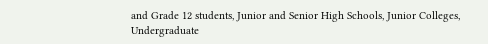and Grade 12 students, Junior and Senior High Schools, Junior Colleges, Undergraduate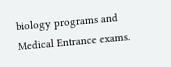biology programs and Medical Entrance exams.